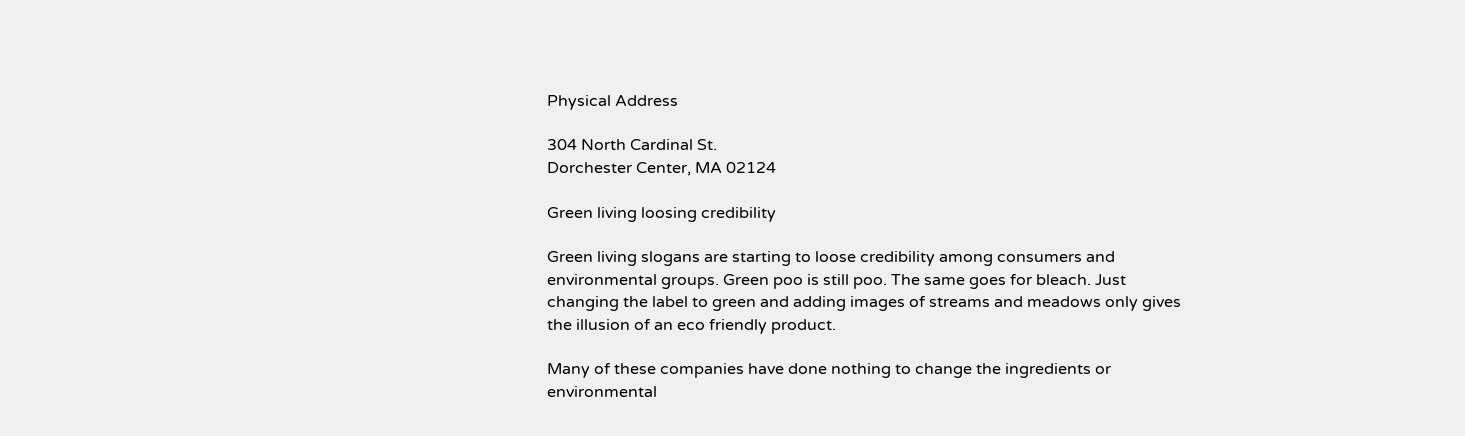Physical Address

304 North Cardinal St.
Dorchester Center, MA 02124

Green living loosing credibility

Green living slogans are starting to loose credibility among consumers and environmental groups. Green poo is still poo. The same goes for bleach. Just changing the label to green and adding images of streams and meadows only gives the illusion of an eco friendly product.

Many of these companies have done nothing to change the ingredients or environmental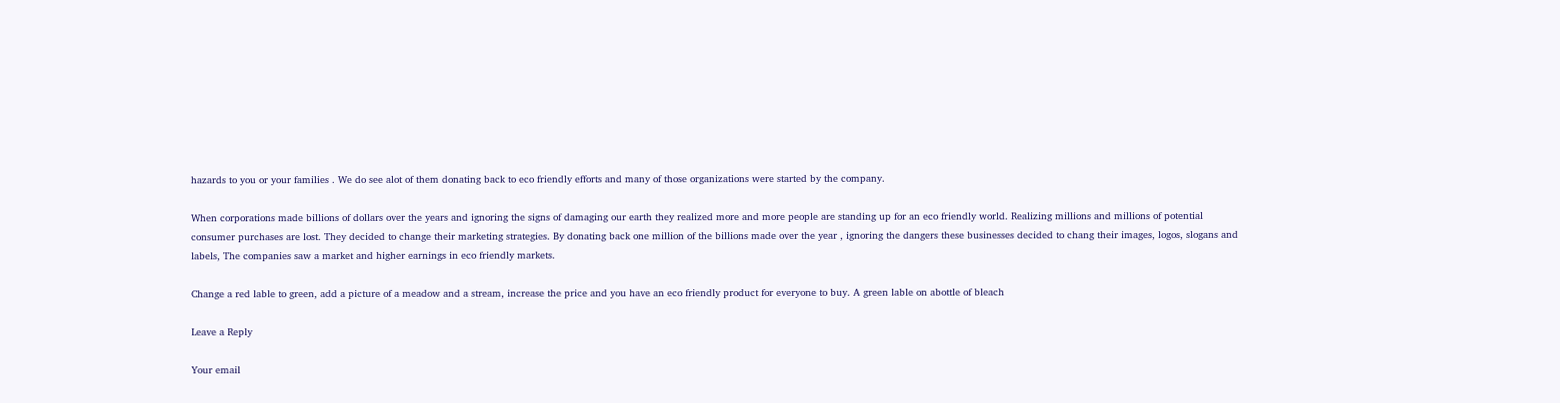hazards to you or your families . We do see alot of them donating back to eco friendly efforts and many of those organizations were started by the company.

When corporations made billions of dollars over the years and ignoring the signs of damaging our earth they realized more and more people are standing up for an eco friendly world. Realizing millions and millions of potential consumer purchases are lost. They decided to change their marketing strategies. By donating back one million of the billions made over the year , ignoring the dangers these businesses decided to chang their images, logos, slogans and labels, The companies saw a market and higher earnings in eco friendly markets.

Change a red lable to green, add a picture of a meadow and a stream, increase the price and you have an eco friendly product for everyone to buy. A green lable on abottle of bleach

Leave a Reply

Your email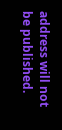address will not be published.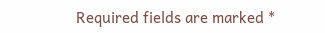Required fields are marked *